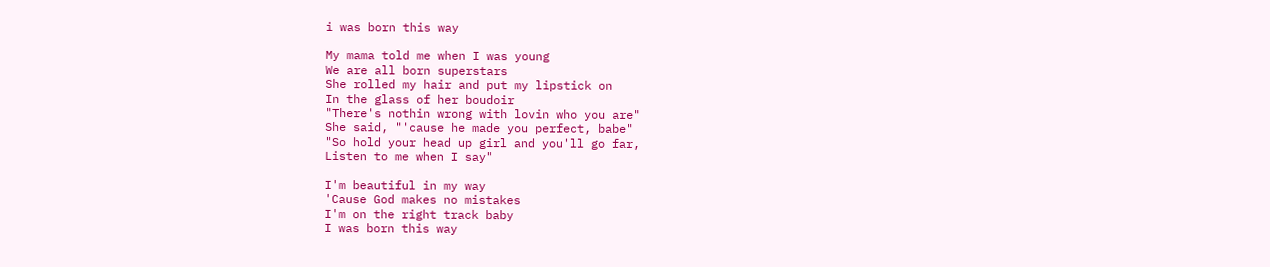i was born this way

My mama told me when I was young
We are all born superstars
She rolled my hair and put my lipstick on
In the glass of her boudoir
"There's nothin wrong with lovin who you are"
She said, "'cause he made you perfect, babe"
"So hold your head up girl and you'll go far,
Listen to me when I say"

I'm beautiful in my way
'Cause God makes no mistakes
I'm on the right track baby
I was born this way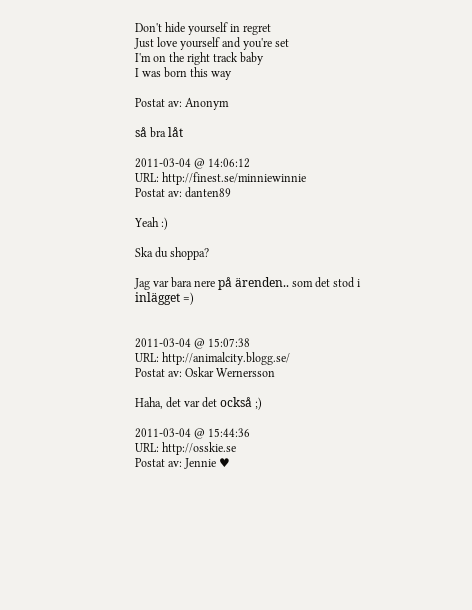Don't hide yourself in regret
Just love yourself and you're set
I'm on the right track baby
I was born this way

Postat av: Anonym

så bra låt

2011-03-04 @ 14:06:12
URL: http://finest.se/minniewinnie
Postat av: danten89

Yeah :)

Ska du shoppa?

Jag var bara nere på ärenden.. som det stod i inlägget =)


2011-03-04 @ 15:07:38
URL: http://animalcity.blogg.se/
Postat av: Oskar Wernersson

Haha, det var det också ;)

2011-03-04 @ 15:44:36
URL: http://osskie.se
Postat av: Jennie ♥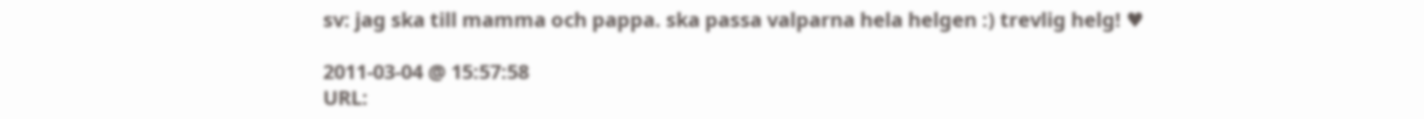sv: jag ska till mamma och pappa. ska passa valparna hela helgen :) trevlig helg! ♥

2011-03-04 @ 15:57:58
URL: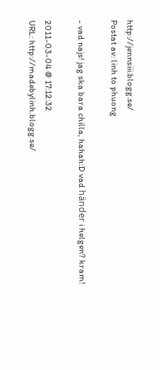http://jennsiii.blogg.se/
Postat av: linh to phuong

- vad najs! jag ska bara chilla, hahah:D vad händer i helgen? kram!

2011-03-04 @ 17:12:32
URL: http://madebylinh.blogg.se/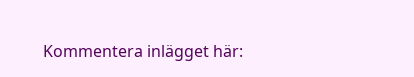Kommentera inlägget här: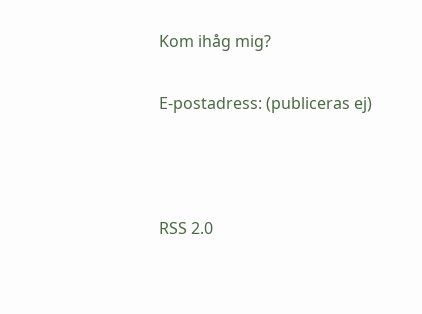Kom ihåg mig?

E-postadress: (publiceras ej)



RSS 2.0